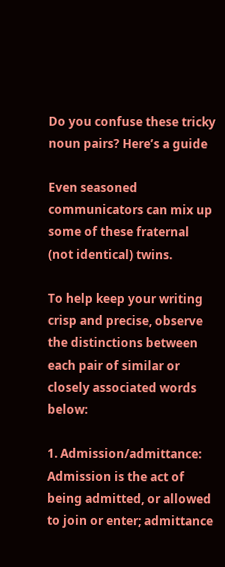Do you confuse these tricky noun pairs? Here’s a guide

Even seasoned communicators can mix up some of these fraternal (not identical) twins.

To help keep your writing crisp and precise, observe the distinctions between each pair of similar or closely associated words below:

1. Admission/admittance: Admission is the act of being admitted, or allowed to join or enter; admittance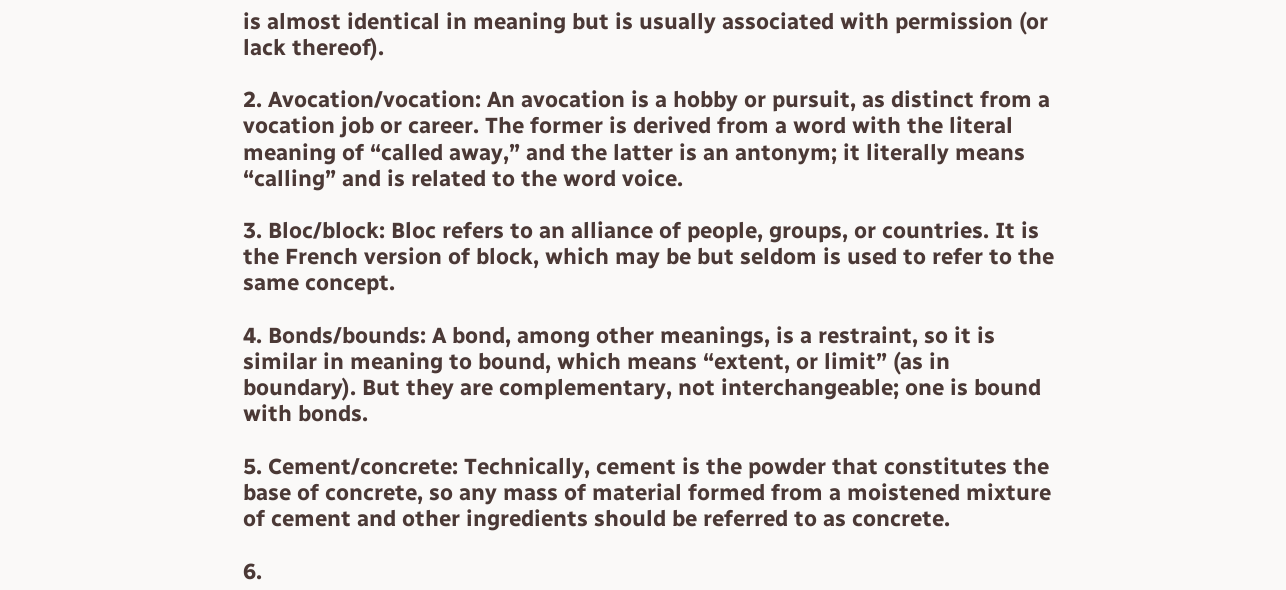is almost identical in meaning but is usually associated with permission (or lack thereof).

2. Avocation/vocation: An avocation is a hobby or pursuit, as distinct from a vocation job or career. The former is derived from a word with the literal meaning of “called away,” and the latter is an antonym; it literally means “calling” and is related to the word voice.

3. Bloc/block: Bloc refers to an alliance of people, groups, or countries. It is the French version of block, which may be but seldom is used to refer to the same concept.

4. Bonds/bounds: A bond, among other meanings, is a restraint, so it is similar in meaning to bound, which means “extent, or limit” (as in boundary). But they are complementary, not interchangeable; one is bound with bonds.

5. Cement/concrete: Technically, cement is the powder that constitutes the base of concrete, so any mass of material formed from a moistened mixture of cement and other ingredients should be referred to as concrete.

6.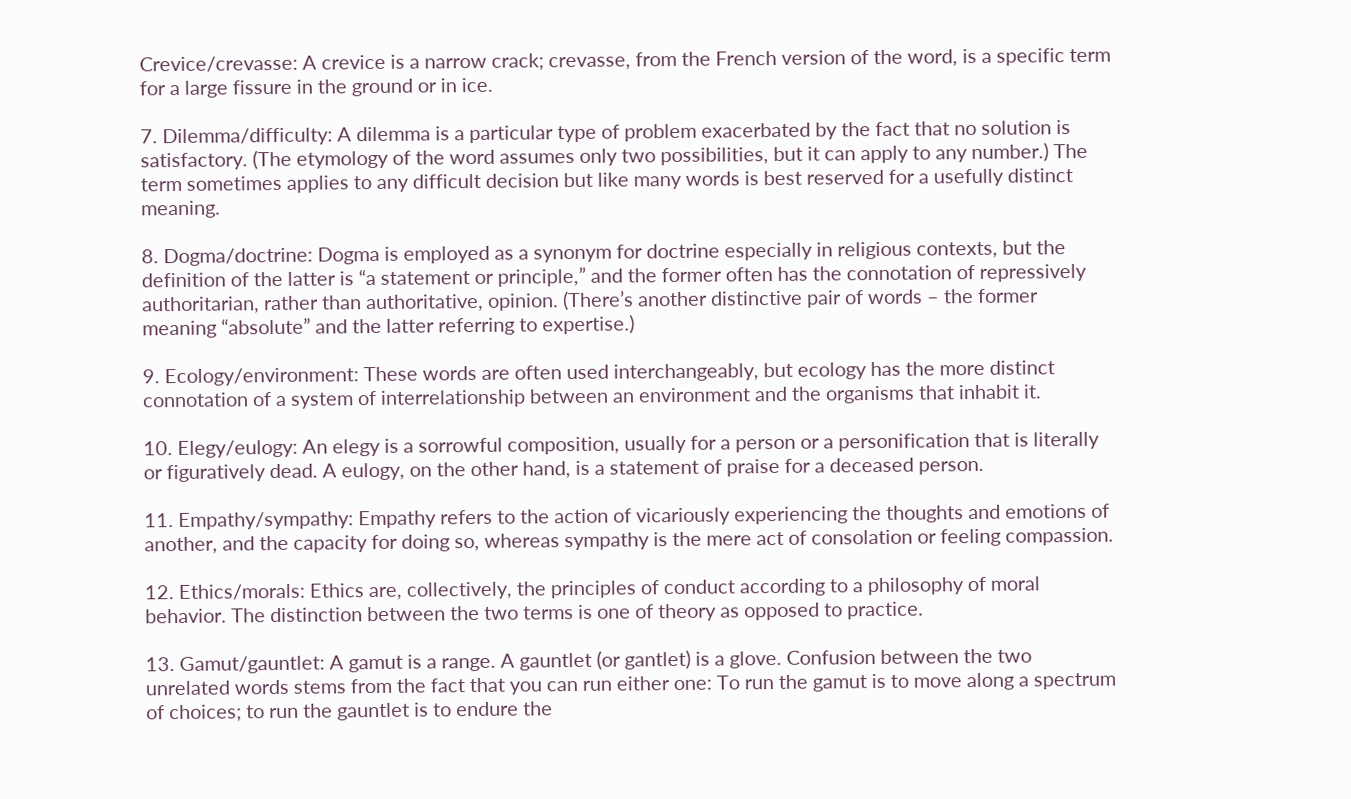Crevice/crevasse: A crevice is a narrow crack; crevasse, from the French version of the word, is a specific term for a large fissure in the ground or in ice.

7. Dilemma/difficulty: A dilemma is a particular type of problem exacerbated by the fact that no solution is satisfactory. (The etymology of the word assumes only two possibilities, but it can apply to any number.) The term sometimes applies to any difficult decision but like many words is best reserved for a usefully distinct meaning.

8. Dogma/doctrine: Dogma is employed as a synonym for doctrine especially in religious contexts, but the definition of the latter is “a statement or principle,” and the former often has the connotation of repressively authoritarian, rather than authoritative, opinion. (There’s another distinctive pair of words – the former meaning “absolute” and the latter referring to expertise.)

9. Ecology/environment: These words are often used interchangeably, but ecology has the more distinct connotation of a system of interrelationship between an environment and the organisms that inhabit it.

10. Elegy/eulogy: An elegy is a sorrowful composition, usually for a person or a personification that is literally or figuratively dead. A eulogy, on the other hand, is a statement of praise for a deceased person.

11. Empathy/sympathy: Empathy refers to the action of vicariously experiencing the thoughts and emotions of another, and the capacity for doing so, whereas sympathy is the mere act of consolation or feeling compassion.

12. Ethics/morals: Ethics are, collectively, the principles of conduct according to a philosophy of moral behavior. The distinction between the two terms is one of theory as opposed to practice.

13. Gamut/gauntlet: A gamut is a range. A gauntlet (or gantlet) is a glove. Confusion between the two unrelated words stems from the fact that you can run either one: To run the gamut is to move along a spectrum of choices; to run the gauntlet is to endure the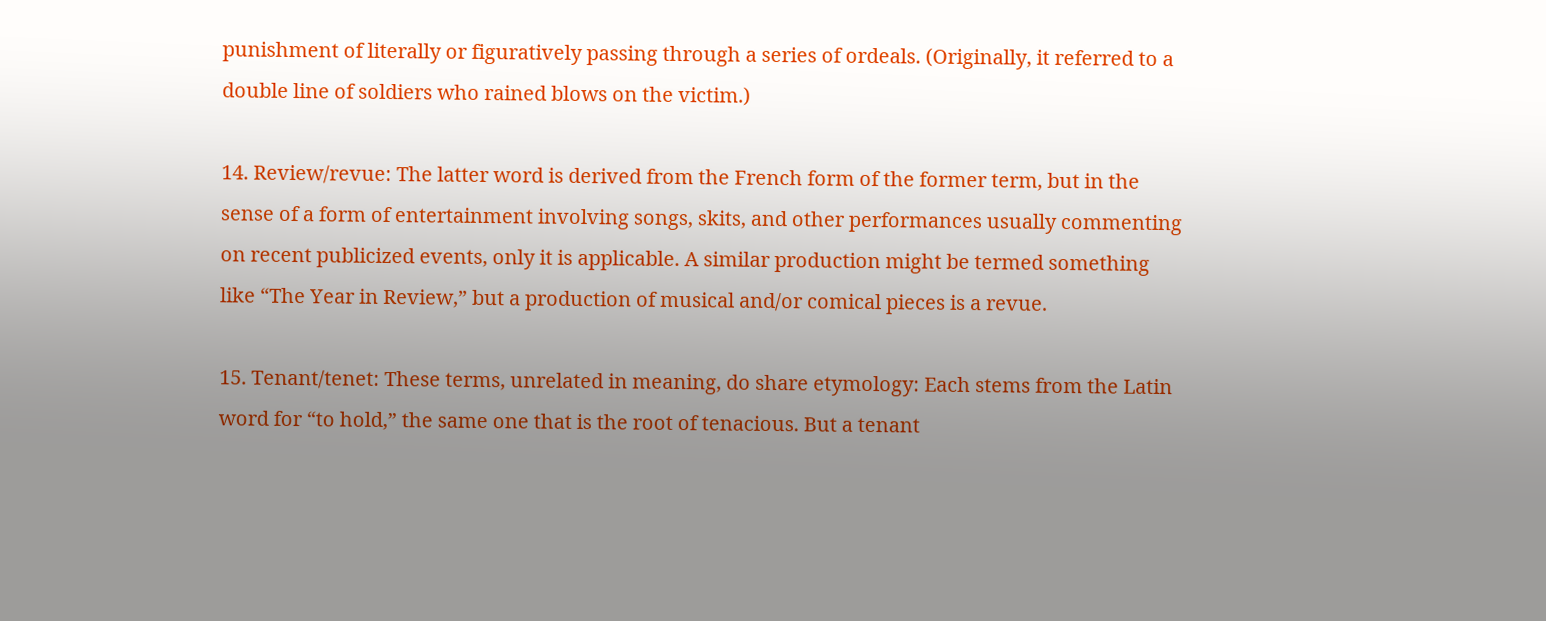punishment of literally or figuratively passing through a series of ordeals. (Originally, it referred to a double line of soldiers who rained blows on the victim.)

14. Review/revue: The latter word is derived from the French form of the former term, but in the sense of a form of entertainment involving songs, skits, and other performances usually commenting on recent publicized events, only it is applicable. A similar production might be termed something like “The Year in Review,” but a production of musical and/or comical pieces is a revue.

15. Tenant/tenet: These terms, unrelated in meaning, do share etymology: Each stems from the Latin word for “to hold,” the same one that is the root of tenacious. But a tenant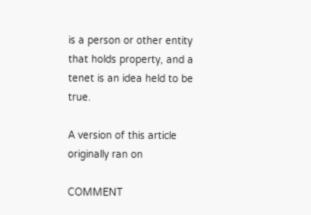is a person or other entity that holds property, and a tenet is an idea held to be true.

A version of this article originally ran on

COMMENT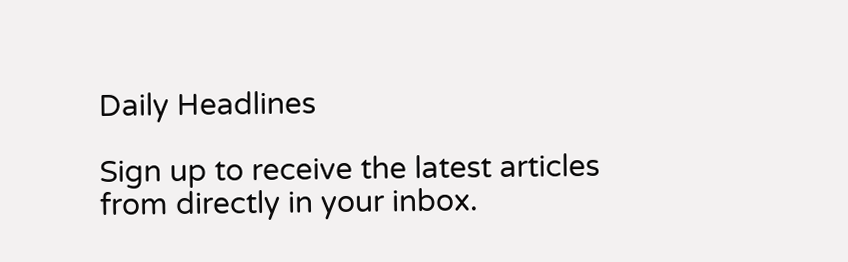Daily Headlines

Sign up to receive the latest articles from directly in your inbox.